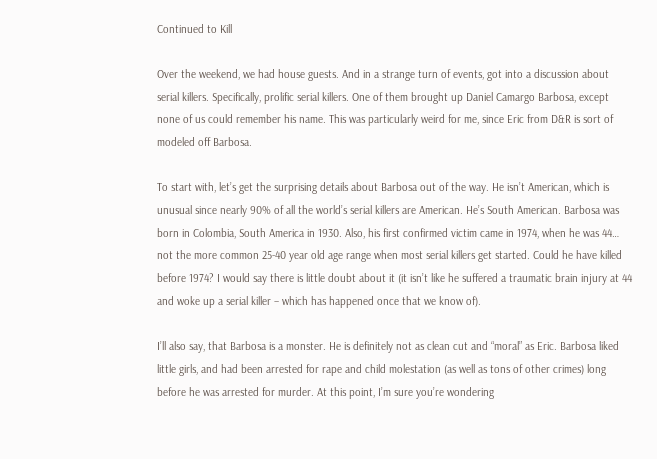Continued to Kill

Over the weekend, we had house guests. And in a strange turn of events, got into a discussion about serial killers. Specifically, prolific serial killers. One of them brought up Daniel Camargo Barbosa, except none of us could remember his name. This was particularly weird for me, since Eric from D&R is sort of modeled off Barbosa.

To start with, let’s get the surprising details about Barbosa out of the way. He isn’t American, which is unusual since nearly 90% of all the world’s serial killers are American. He’s South American. Barbosa was born in Colombia, South America in 1930. Also, his first confirmed victim came in 1974, when he was 44… not the more common 25-40 year old age range when most serial killers get started. Could he have killed before 1974? I would say there is little doubt about it (it isn’t like he suffered a traumatic brain injury at 44 and woke up a serial killer – which has happened once that we know of).

I’ll also say, that Barbosa is a monster. He is definitely not as clean cut and “moral” as Eric. Barbosa liked little girls, and had been arrested for rape and child molestation (as well as tons of other crimes) long before he was arrested for murder. At this point, I’m sure you’re wondering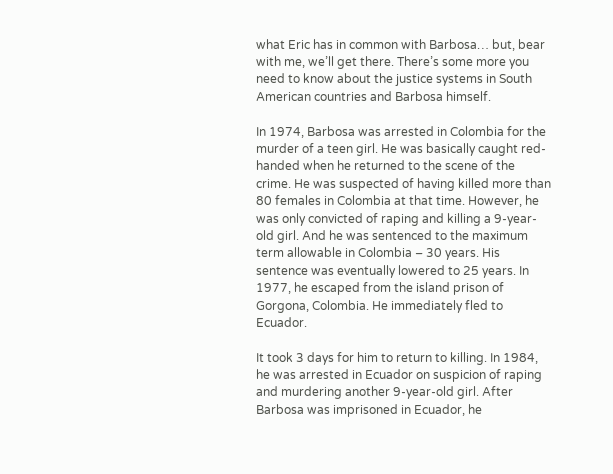what Eric has in common with Barbosa… but, bear with me, we’ll get there. There’s some more you need to know about the justice systems in South American countries and Barbosa himself.

In 1974, Barbosa was arrested in Colombia for the murder of a teen girl. He was basically caught red-handed when he returned to the scene of the crime. He was suspected of having killed more than 80 females in Colombia at that time. However, he was only convicted of raping and killing a 9-year-old girl. And he was sentenced to the maximum term allowable in Colombia – 30 years. His sentence was eventually lowered to 25 years. In 1977, he escaped from the island prison of Gorgona, Colombia. He immediately fled to Ecuador.

It took 3 days for him to return to killing. In 1984, he was arrested in Ecuador on suspicion of raping and murdering another 9-year-old girl. After Barbosa was imprisoned in Ecuador, he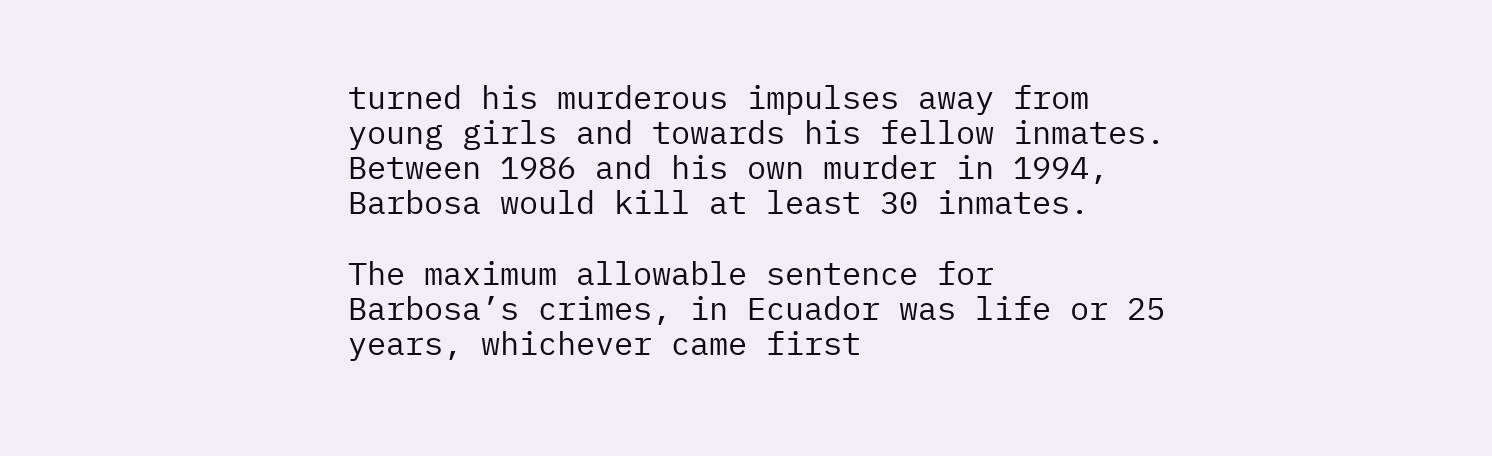turned his murderous impulses away from young girls and towards his fellow inmates. Between 1986 and his own murder in 1994, Barbosa would kill at least 30 inmates.

The maximum allowable sentence for Barbosa’s crimes, in Ecuador was life or 25 years, whichever came first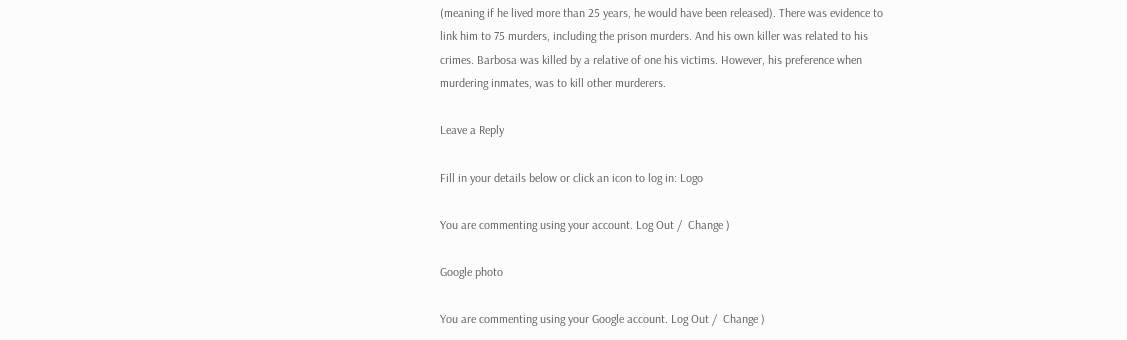(meaning if he lived more than 25 years, he would have been released). There was evidence to link him to 75 murders, including the prison murders. And his own killer was related to his crimes. Barbosa was killed by a relative of one his victims. However, his preference when murdering inmates, was to kill other murderers.

Leave a Reply

Fill in your details below or click an icon to log in: Logo

You are commenting using your account. Log Out /  Change )

Google photo

You are commenting using your Google account. Log Out /  Change )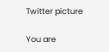Twitter picture

You are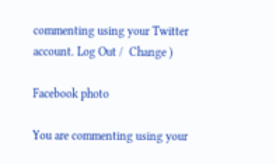commenting using your Twitter account. Log Out /  Change )

Facebook photo

You are commenting using your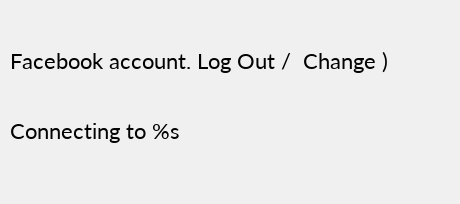Facebook account. Log Out /  Change )

Connecting to %s